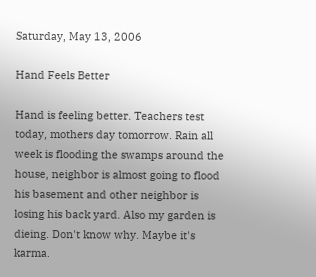Saturday, May 13, 2006

Hand Feels Better

Hand is feeling better. Teachers test today, mothers day tomorrow. Rain all week is flooding the swamps around the house, neighbor is almost going to flood his basement and other neighbor is losing his back yard. Also my garden is dieing. Don't know why. Maybe it's karma.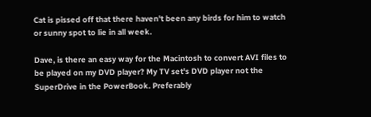Cat is pissed off that there haven't been any birds for him to watch or sunny spot to lie in all week.

Dave, is there an easy way for the Macintosh to convert AVI files to be played on my DVD player? My TV set's DVD player not the SuperDrive in the PowerBook. Preferably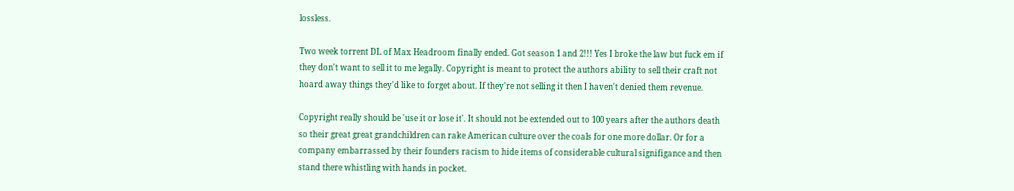lossless.

Two week torrent DL of Max Headroom finally ended. Got season 1 and 2!!! Yes I broke the law but fuck em if they don't want to sell it to me legally. Copyright is meant to protect the authors ability to sell their craft not hoard away things they'd like to forget about. If they're not selling it then I haven't denied them revenue.

Copyright really should be 'use it or lose it'. It should not be extended out to 100 years after the authors death so their great great grandchildren can rake American culture over the coals for one more dollar. Or for a company embarrassed by their founders racism to hide items of considerable cultural signifigance and then stand there whistling with hands in pocket.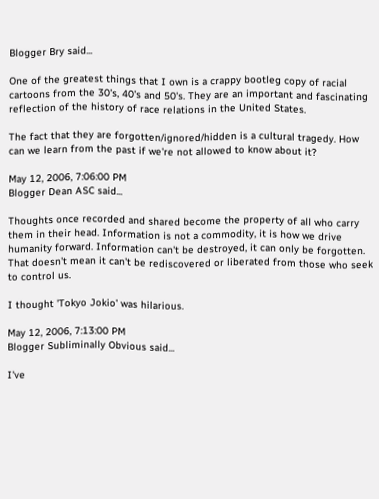Blogger Bry said...

One of the greatest things that I own is a crappy bootleg copy of racial cartoons from the 30's, 40's and 50's. They are an important and fascinating reflection of the history of race relations in the United States.

The fact that they are forgotten/ignored/hidden is a cultural tragedy. How can we learn from the past if we're not allowed to know about it?

May 12, 2006, 7:06:00 PM
Blogger Dean ASC said...

Thoughts once recorded and shared become the property of all who carry them in their head. Information is not a commodity, it is how we drive humanity forward. Information can't be destroyed, it can only be forgotten. That doesn't mean it can't be rediscovered or liberated from those who seek to control us.

I thought 'Tokyo Jokio' was hilarious.

May 12, 2006, 7:13:00 PM
Blogger Subliminally Obvious said...

I've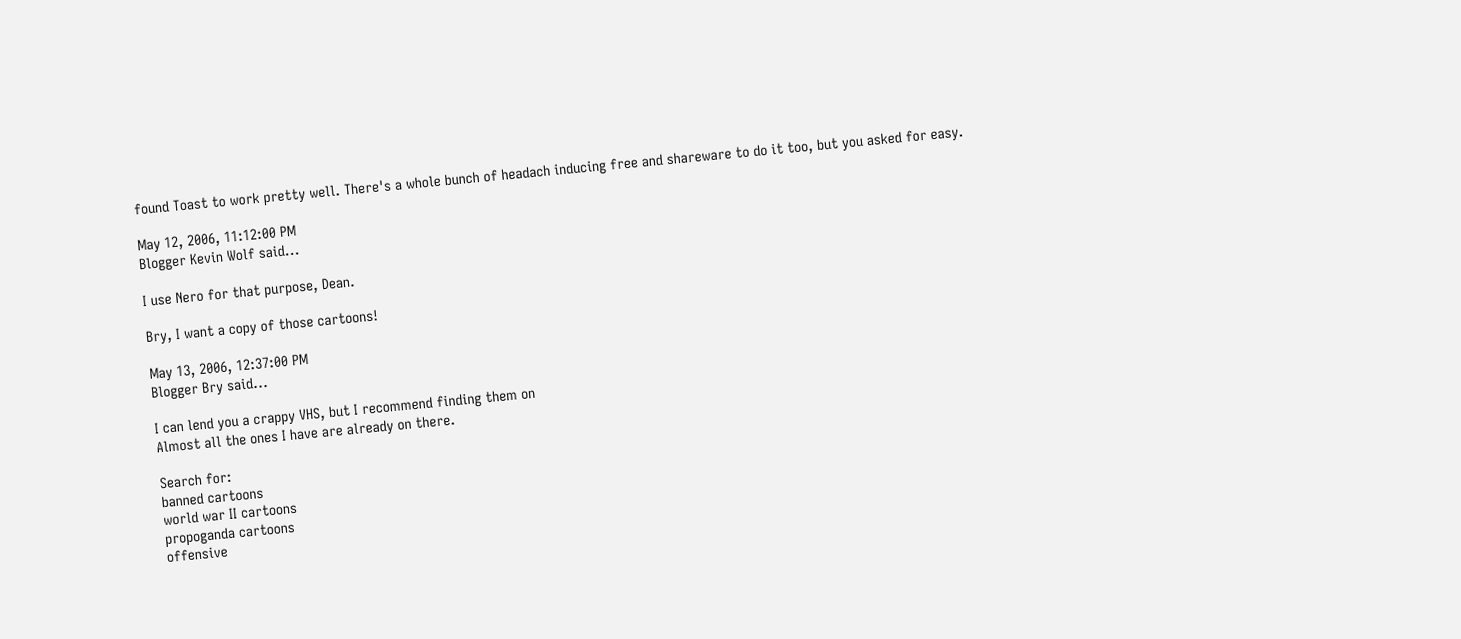found Toast to work pretty well. There's a whole bunch of headach inducing free and shareware to do it too, but you asked for easy.

May 12, 2006, 11:12:00 PM
Blogger Kevin Wolf said...

I use Nero for that purpose, Dean.

Bry, I want a copy of those cartoons!

May 13, 2006, 12:37:00 PM
Blogger Bry said...

I can lend you a crappy VHS, but I recommend finding them on
Almost all the ones I have are already on there.

Search for:
banned cartoons
world war II cartoons
propoganda cartoons
offensive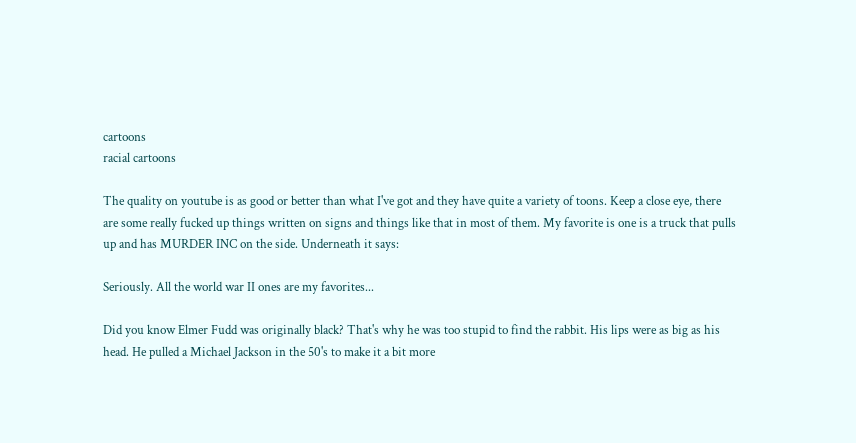cartoons
racial cartoons

The quality on youtube is as good or better than what I've got and they have quite a variety of toons. Keep a close eye, there are some really fucked up things written on signs and things like that in most of them. My favorite is one is a truck that pulls up and has MURDER INC on the side. Underneath it says:

Seriously. All the world war II ones are my favorites...

Did you know Elmer Fudd was originally black? That's why he was too stupid to find the rabbit. His lips were as big as his head. He pulled a Michael Jackson in the 50's to make it a bit more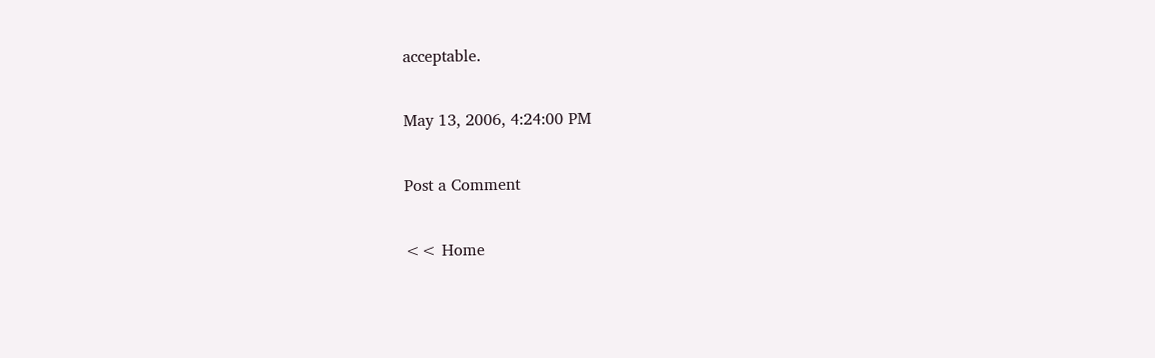acceptable.

May 13, 2006, 4:24:00 PM

Post a Comment

<< Home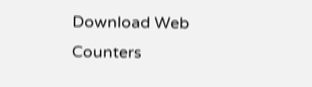Download Web Counters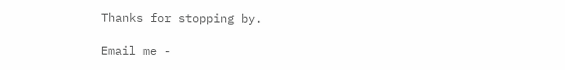Thanks for stopping by.

Email me -